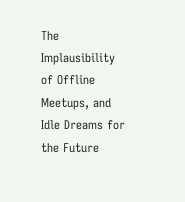The Implausibility of Offline Meetups, and Idle Dreams for the Future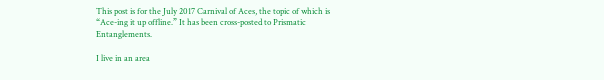This post is for the July 2017 Carnival of Aces, the topic of which is “Ace-ing it up offline.” It has been cross-posted to Prismatic Entanglements.

I live in an area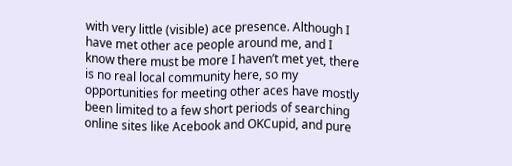with very little (visible) ace presence. Although I have met other ace people around me, and I know there must be more I haven’t met yet, there is no real local community here, so my opportunities for meeting other aces have mostly been limited to a few short periods of searching online sites like Acebook and OKCupid, and pure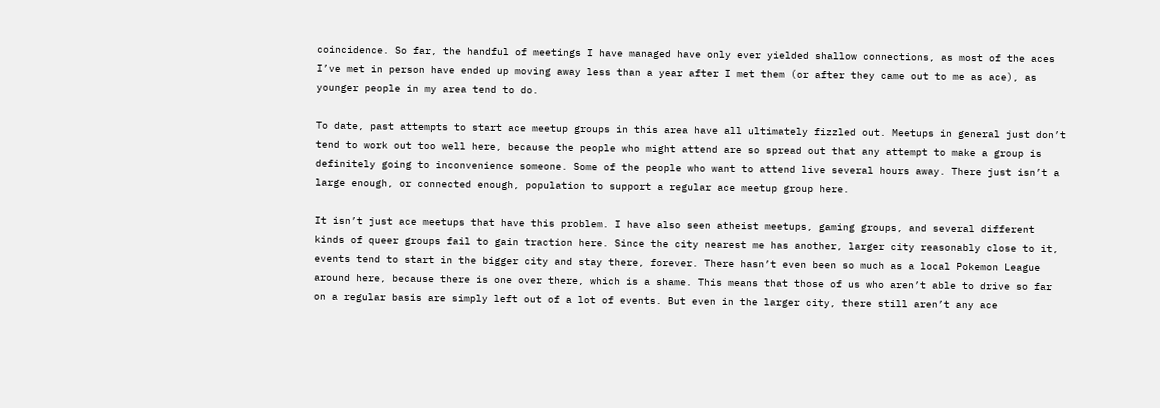coincidence. So far, the handful of meetings I have managed have only ever yielded shallow connections, as most of the aces I’ve met in person have ended up moving away less than a year after I met them (or after they came out to me as ace), as younger people in my area tend to do.

To date, past attempts to start ace meetup groups in this area have all ultimately fizzled out. Meetups in general just don’t tend to work out too well here, because the people who might attend are so spread out that any attempt to make a group is definitely going to inconvenience someone. Some of the people who want to attend live several hours away. There just isn’t a large enough, or connected enough, population to support a regular ace meetup group here.

It isn’t just ace meetups that have this problem. I have also seen atheist meetups, gaming groups, and several different kinds of queer groups fail to gain traction here. Since the city nearest me has another, larger city reasonably close to it, events tend to start in the bigger city and stay there, forever. There hasn’t even been so much as a local Pokemon League around here, because there is one over there, which is a shame. This means that those of us who aren’t able to drive so far on a regular basis are simply left out of a lot of events. But even in the larger city, there still aren’t any ace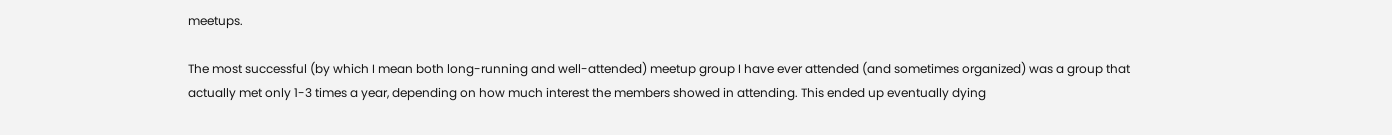meetups.

The most successful (by which I mean both long-running and well-attended) meetup group I have ever attended (and sometimes organized) was a group that actually met only 1-3 times a year, depending on how much interest the members showed in attending. This ended up eventually dying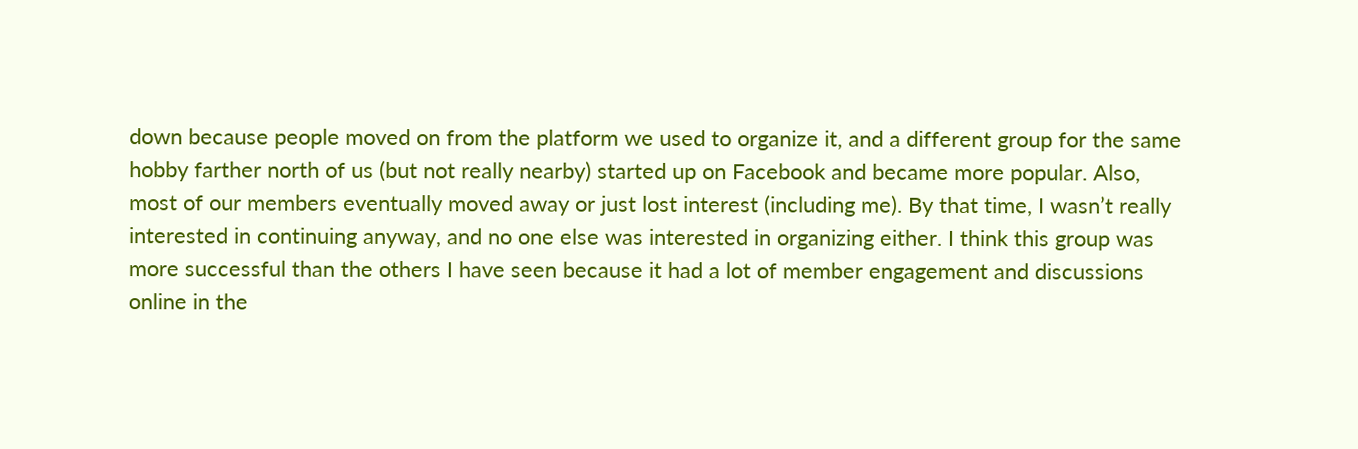down because people moved on from the platform we used to organize it, and a different group for the same hobby farther north of us (but not really nearby) started up on Facebook and became more popular. Also, most of our members eventually moved away or just lost interest (including me). By that time, I wasn’t really interested in continuing anyway, and no one else was interested in organizing either. I think this group was more successful than the others I have seen because it had a lot of member engagement and discussions online in the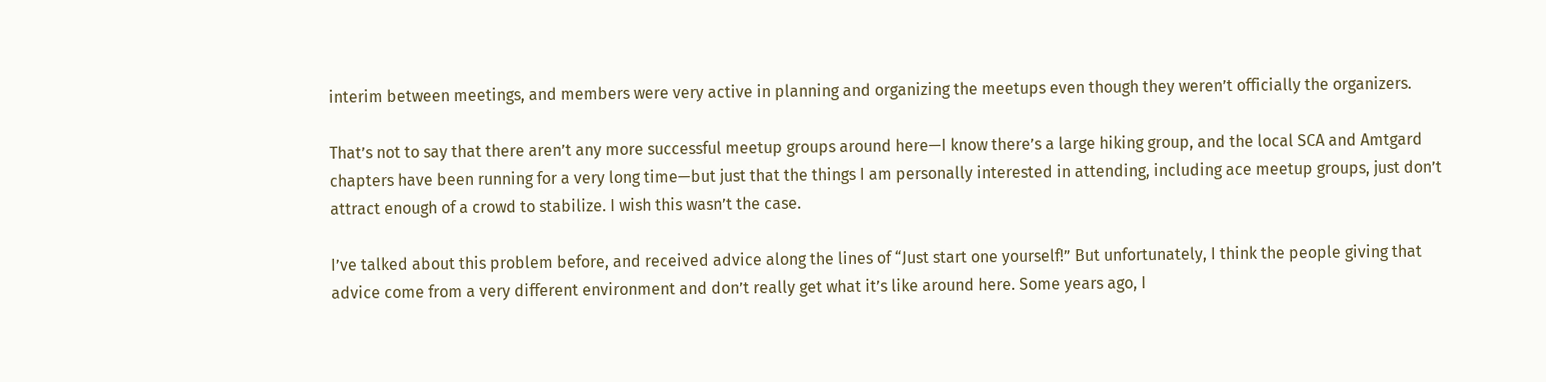interim between meetings, and members were very active in planning and organizing the meetups even though they weren’t officially the organizers.

That’s not to say that there aren’t any more successful meetup groups around here—I know there’s a large hiking group, and the local SCA and Amtgard chapters have been running for a very long time—but just that the things I am personally interested in attending, including ace meetup groups, just don’t attract enough of a crowd to stabilize. I wish this wasn’t the case.

I’ve talked about this problem before, and received advice along the lines of “Just start one yourself!” But unfortunately, I think the people giving that advice come from a very different environment and don’t really get what it’s like around here. Some years ago, I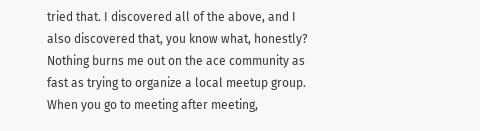tried that. I discovered all of the above, and I also discovered that, you know what, honestly? Nothing burns me out on the ace community as fast as trying to organize a local meetup group. When you go to meeting after meeting,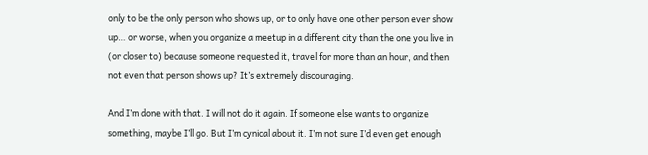only to be the only person who shows up, or to only have one other person ever show up… or worse, when you organize a meetup in a different city than the one you live in (or closer to) because someone requested it, travel for more than an hour, and then not even that person shows up? It’s extremely discouraging.

And I’m done with that. I will not do it again. If someone else wants to organize something, maybe I’ll go. But I’m cynical about it. I’m not sure I’d even get enough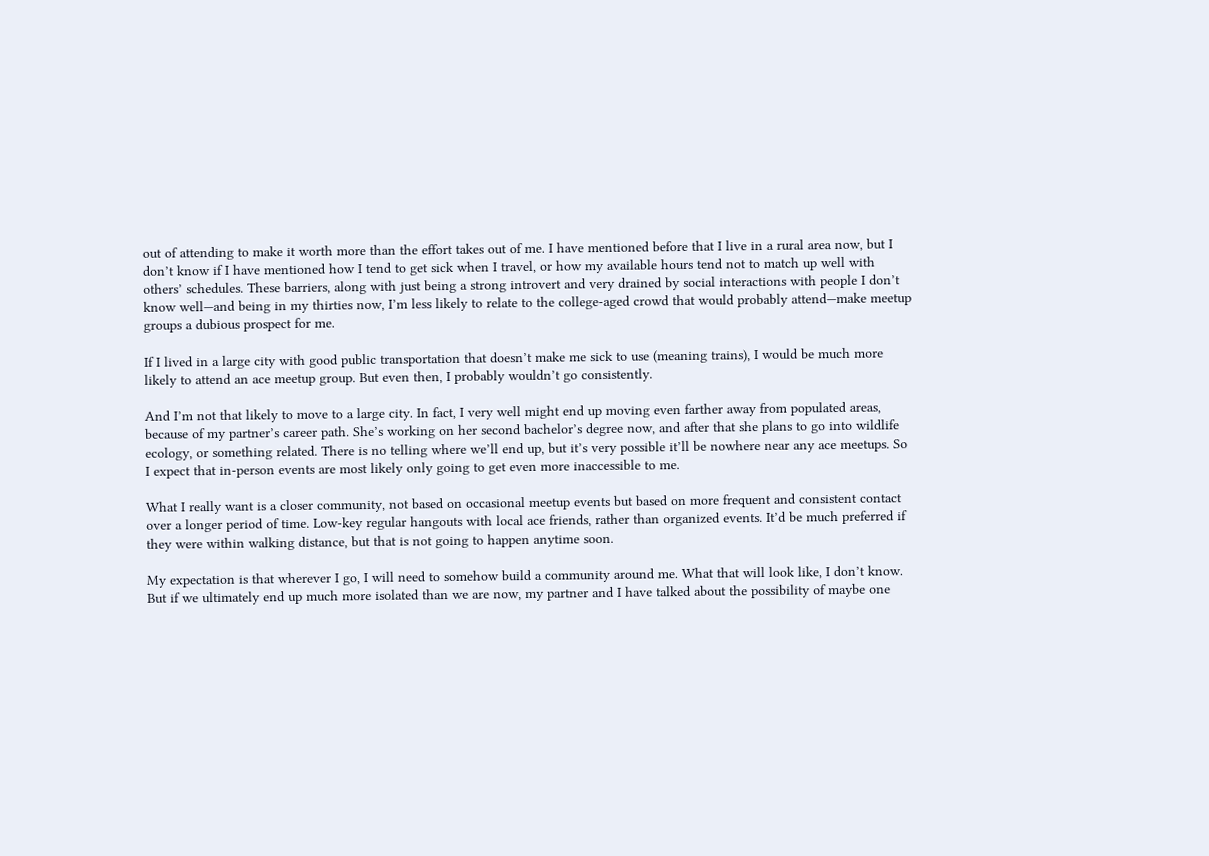out of attending to make it worth more than the effort takes out of me. I have mentioned before that I live in a rural area now, but I don’t know if I have mentioned how I tend to get sick when I travel, or how my available hours tend not to match up well with others’ schedules. These barriers, along with just being a strong introvert and very drained by social interactions with people I don’t know well—and being in my thirties now, I’m less likely to relate to the college-aged crowd that would probably attend—make meetup groups a dubious prospect for me.

If I lived in a large city with good public transportation that doesn’t make me sick to use (meaning trains), I would be much more likely to attend an ace meetup group. But even then, I probably wouldn’t go consistently.

And I’m not that likely to move to a large city. In fact, I very well might end up moving even farther away from populated areas, because of my partner’s career path. She’s working on her second bachelor’s degree now, and after that she plans to go into wildlife ecology, or something related. There is no telling where we’ll end up, but it’s very possible it’ll be nowhere near any ace meetups. So I expect that in-person events are most likely only going to get even more inaccessible to me.

What I really want is a closer community, not based on occasional meetup events but based on more frequent and consistent contact over a longer period of time. Low-key regular hangouts with local ace friends, rather than organized events. It’d be much preferred if they were within walking distance, but that is not going to happen anytime soon.

My expectation is that wherever I go, I will need to somehow build a community around me. What that will look like, I don’t know. But if we ultimately end up much more isolated than we are now, my partner and I have talked about the possibility of maybe one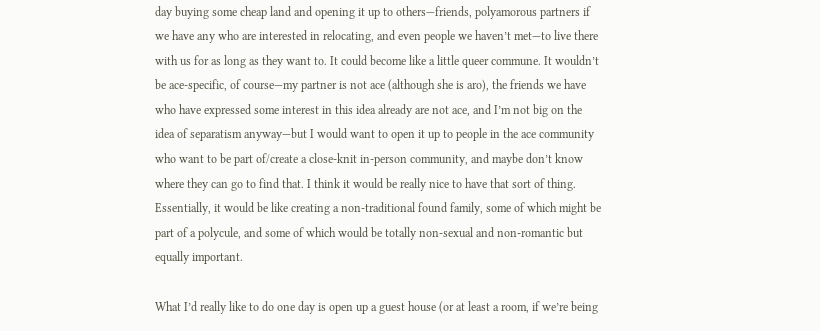day buying some cheap land and opening it up to others—friends, polyamorous partners if we have any who are interested in relocating, and even people we haven’t met—to live there with us for as long as they want to. It could become like a little queer commune. It wouldn’t be ace-specific, of course—my partner is not ace (although she is aro), the friends we have who have expressed some interest in this idea already are not ace, and I’m not big on the idea of separatism anyway—but I would want to open it up to people in the ace community who want to be part of/create a close-knit in-person community, and maybe don’t know where they can go to find that. I think it would be really nice to have that sort of thing. Essentially, it would be like creating a non-traditional found family, some of which might be part of a polycule, and some of which would be totally non-sexual and non-romantic but equally important.

What I’d really like to do one day is open up a guest house (or at least a room, if we’re being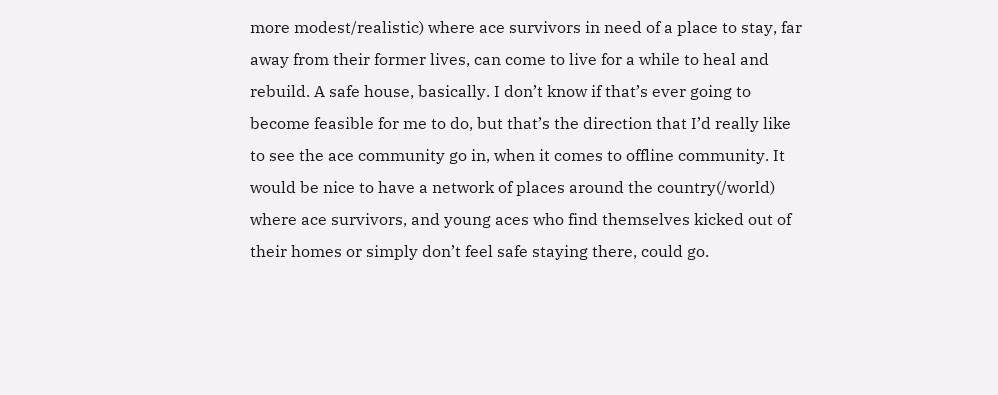more modest/realistic) where ace survivors in need of a place to stay, far away from their former lives, can come to live for a while to heal and rebuild. A safe house, basically. I don’t know if that’s ever going to become feasible for me to do, but that’s the direction that I’d really like to see the ace community go in, when it comes to offline community. It would be nice to have a network of places around the country(/world) where ace survivors, and young aces who find themselves kicked out of their homes or simply don’t feel safe staying there, could go.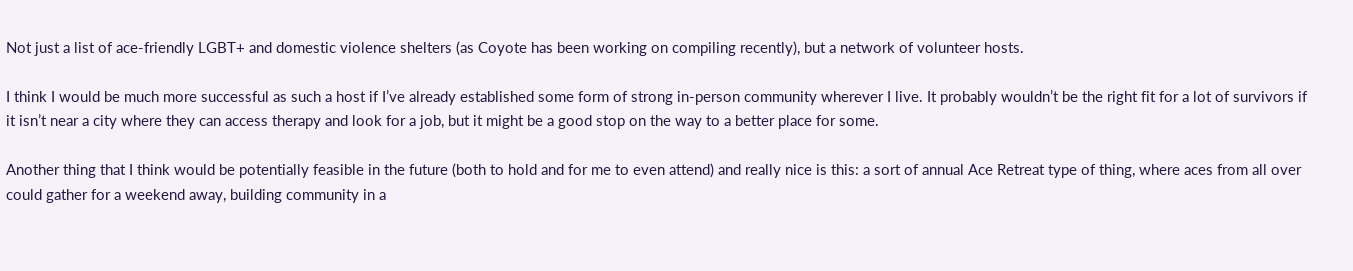Not just a list of ace-friendly LGBT+ and domestic violence shelters (as Coyote has been working on compiling recently), but a network of volunteer hosts.

I think I would be much more successful as such a host if I’ve already established some form of strong in-person community wherever I live. It probably wouldn’t be the right fit for a lot of survivors if it isn’t near a city where they can access therapy and look for a job, but it might be a good stop on the way to a better place for some.

Another thing that I think would be potentially feasible in the future (both to hold and for me to even attend) and really nice is this: a sort of annual Ace Retreat type of thing, where aces from all over could gather for a weekend away, building community in a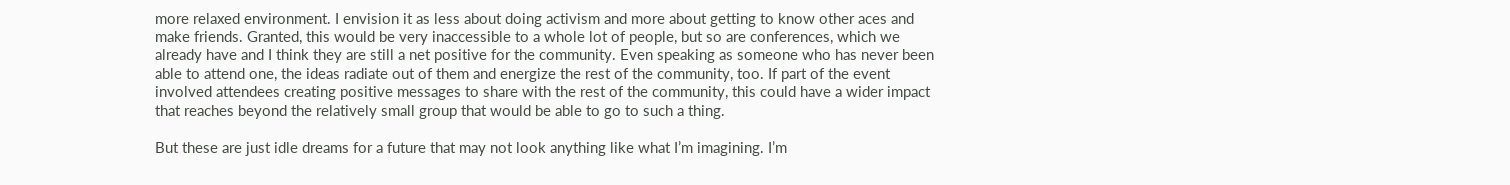more relaxed environment. I envision it as less about doing activism and more about getting to know other aces and make friends. Granted, this would be very inaccessible to a whole lot of people, but so are conferences, which we already have and I think they are still a net positive for the community. Even speaking as someone who has never been able to attend one, the ideas radiate out of them and energize the rest of the community, too. If part of the event involved attendees creating positive messages to share with the rest of the community, this could have a wider impact that reaches beyond the relatively small group that would be able to go to such a thing.

But these are just idle dreams for a future that may not look anything like what I’m imagining. I’m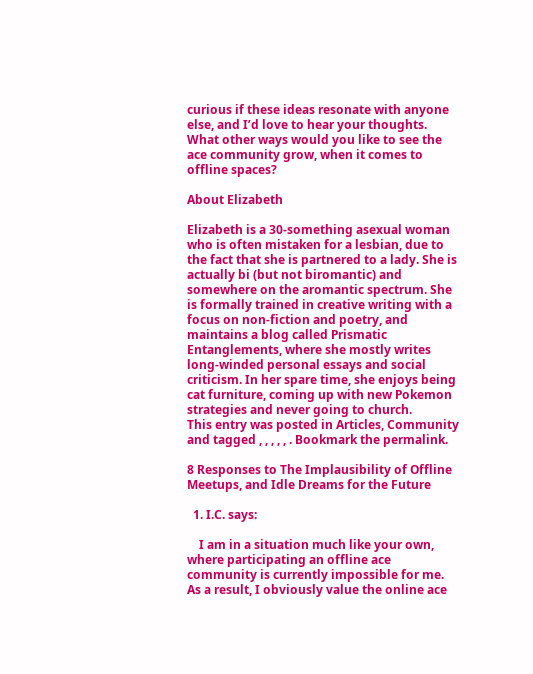curious if these ideas resonate with anyone else, and I’d love to hear your thoughts. What other ways would you like to see the ace community grow, when it comes to offline spaces?

About Elizabeth

Elizabeth is a 30-something asexual woman who is often mistaken for a lesbian, due to the fact that she is partnered to a lady. She is actually bi (but not biromantic) and somewhere on the aromantic spectrum. She is formally trained in creative writing with a focus on non-fiction and poetry, and maintains a blog called Prismatic Entanglements, where she mostly writes long-winded personal essays and social criticism. In her spare time, she enjoys being cat furniture, coming up with new Pokemon strategies and never going to church.
This entry was posted in Articles, Community and tagged , , , , , . Bookmark the permalink.

8 Responses to The Implausibility of Offline Meetups, and Idle Dreams for the Future

  1. I.C. says:

    I am in a situation much like your own, where participating an offline ace community is currently impossible for me. As a result, I obviously value the online ace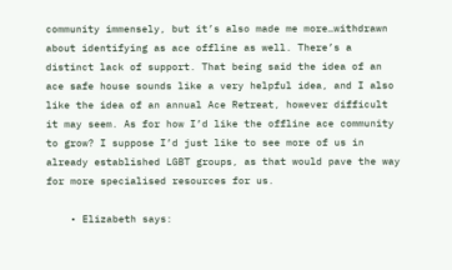community immensely, but it’s also made me more…withdrawn about identifying as ace offline as well. There’s a distinct lack of support. That being said the idea of an ace safe house sounds like a very helpful idea, and I also like the idea of an annual Ace Retreat, however difficult it may seem. As for how I’d like the offline ace community to grow? I suppose I’d just like to see more of us in already established LGBT groups, as that would pave the way for more specialised resources for us.

    • Elizabeth says: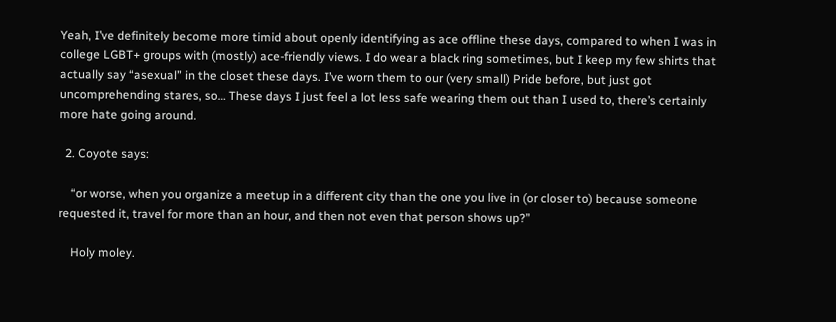Yeah, I’ve definitely become more timid about openly identifying as ace offline these days, compared to when I was in college LGBT+ groups with (mostly) ace-friendly views. I do wear a black ring sometimes, but I keep my few shirts that actually say “asexual” in the closet these days. I’ve worn them to our (very small) Pride before, but just got uncomprehending stares, so… These days I just feel a lot less safe wearing them out than I used to, there’s certainly more hate going around.

  2. Coyote says:

    “or worse, when you organize a meetup in a different city than the one you live in (or closer to) because someone requested it, travel for more than an hour, and then not even that person shows up?”

    Holy moley.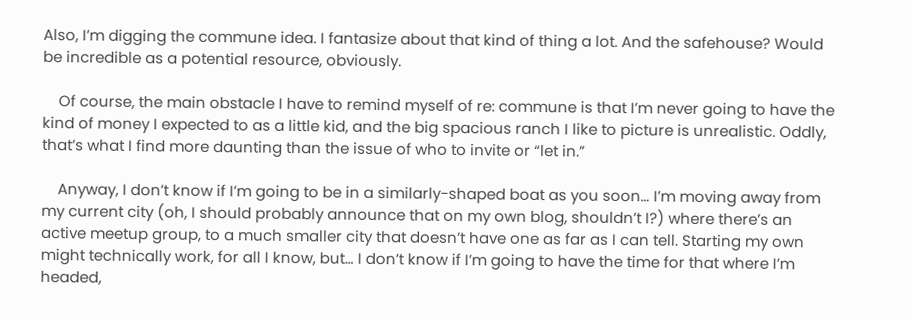Also, I’m digging the commune idea. I fantasize about that kind of thing a lot. And the safehouse? Would be incredible as a potential resource, obviously.

    Of course, the main obstacle I have to remind myself of re: commune is that I’m never going to have the kind of money I expected to as a little kid, and the big spacious ranch I like to picture is unrealistic. Oddly, that’s what I find more daunting than the issue of who to invite or “let in.”

    Anyway, I don’t know if I’m going to be in a similarly-shaped boat as you soon… I’m moving away from my current city (oh, I should probably announce that on my own blog, shouldn’t I?) where there’s an active meetup group, to a much smaller city that doesn’t have one as far as I can tell. Starting my own might technically work, for all I know, but… I don’t know if I’m going to have the time for that where I’m headed,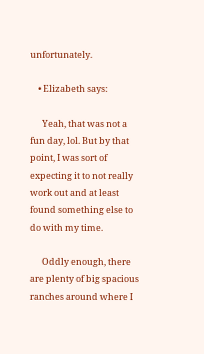unfortunately.

    • Elizabeth says:

      Yeah, that was not a fun day, lol. But by that point, I was sort of expecting it to not really work out and at least found something else to do with my time.

      Oddly enough, there are plenty of big spacious ranches around where I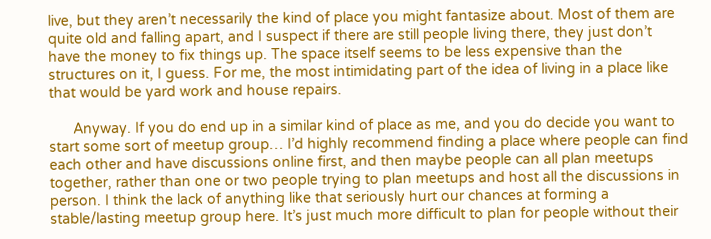live, but they aren’t necessarily the kind of place you might fantasize about. Most of them are quite old and falling apart, and I suspect if there are still people living there, they just don’t have the money to fix things up. The space itself seems to be less expensive than the structures on it, I guess. For me, the most intimidating part of the idea of living in a place like that would be yard work and house repairs.

      Anyway. If you do end up in a similar kind of place as me, and you do decide you want to start some sort of meetup group… I’d highly recommend finding a place where people can find each other and have discussions online first, and then maybe people can all plan meetups together, rather than one or two people trying to plan meetups and host all the discussions in person. I think the lack of anything like that seriously hurt our chances at forming a stable/lasting meetup group here. It’s just much more difficult to plan for people without their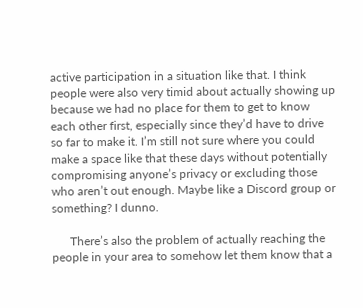active participation in a situation like that. I think people were also very timid about actually showing up because we had no place for them to get to know each other first, especially since they’d have to drive so far to make it. I’m still not sure where you could make a space like that these days without potentially compromising anyone’s privacy or excluding those who aren’t out enough. Maybe like a Discord group or something? I dunno.

      There’s also the problem of actually reaching the people in your area to somehow let them know that a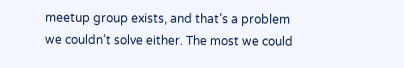meetup group exists, and that’s a problem we couldn’t solve either. The most we could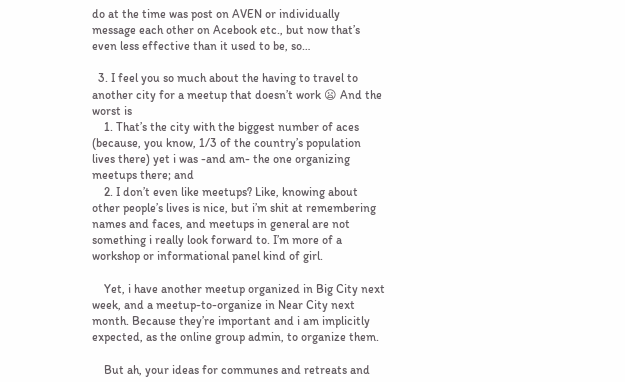do at the time was post on AVEN or individually message each other on Acebook etc., but now that’s even less effective than it used to be, so…

  3. I feel you so much about the having to travel to another city for a meetup that doesn’t work 😦 And the worst is
    1. That’s the city with the biggest number of aces (because, you know, 1/3 of the country’s population lives there) yet i was -and am- the one organizing meetups there; and
    2. I don’t even like meetups? Like, knowing about other people’s lives is nice, but i’m shit at remembering names and faces, and meetups in general are not something i really look forward to. I’m more of a workshop or informational panel kind of girl.

    Yet, i have another meetup organized in Big City next week, and a meetup-to-organize in Near City next month. Because they’re important and i am implicitly expected, as the online group admin, to organize them.

    But ah, your ideas for communes and retreats and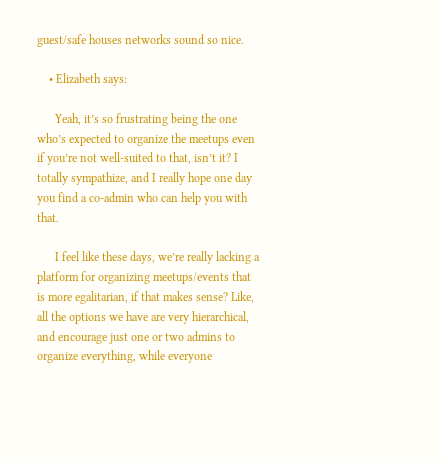guest/safe houses networks sound so nice.

    • Elizabeth says:

      Yeah, it’s so frustrating being the one who’s expected to organize the meetups even if you’re not well-suited to that, isn’t it? I totally sympathize, and I really hope one day you find a co-admin who can help you with that.

      I feel like these days, we’re really lacking a platform for organizing meetups/events that is more egalitarian, if that makes sense? Like, all the options we have are very hierarchical, and encourage just one or two admins to organize everything, while everyone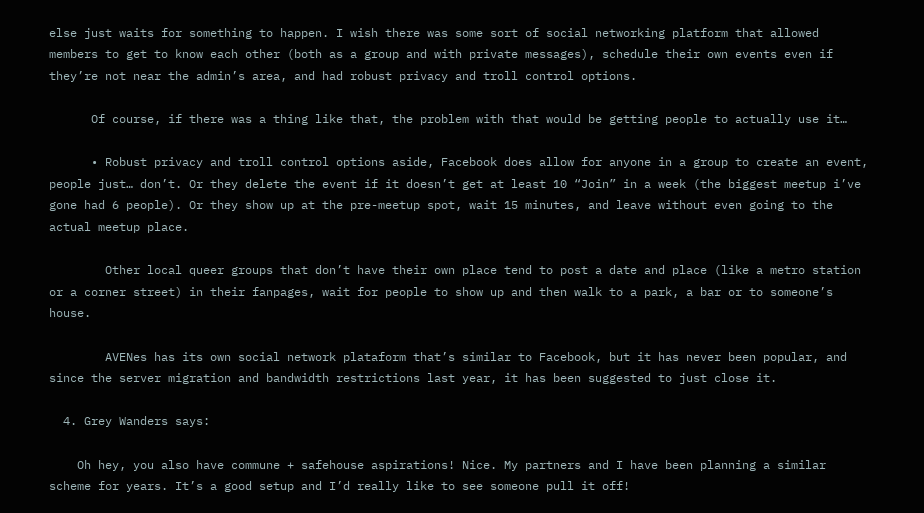else just waits for something to happen. I wish there was some sort of social networking platform that allowed members to get to know each other (both as a group and with private messages), schedule their own events even if they’re not near the admin’s area, and had robust privacy and troll control options.

      Of course, if there was a thing like that, the problem with that would be getting people to actually use it…

      • Robust privacy and troll control options aside, Facebook does allow for anyone in a group to create an event, people just… don’t. Or they delete the event if it doesn’t get at least 10 “Join” in a week (the biggest meetup i’ve gone had 6 people). Or they show up at the pre-meetup spot, wait 15 minutes, and leave without even going to the actual meetup place.

        Other local queer groups that don’t have their own place tend to post a date and place (like a metro station or a corner street) in their fanpages, wait for people to show up and then walk to a park, a bar or to someone’s house.

        AVENes has its own social network plataform that’s similar to Facebook, but it has never been popular, and since the server migration and bandwidth restrictions last year, it has been suggested to just close it.

  4. Grey Wanders says:

    Oh hey, you also have commune + safehouse aspirations! Nice. My partners and I have been planning a similar scheme for years. It’s a good setup and I’d really like to see someone pull it off!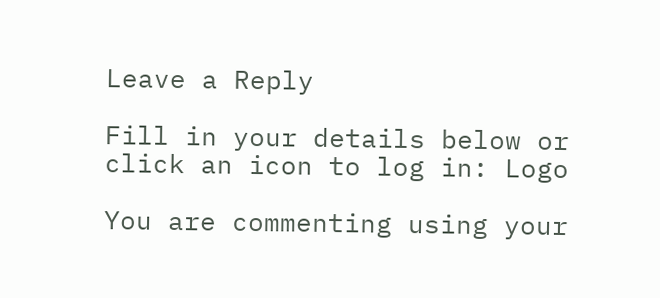Leave a Reply

Fill in your details below or click an icon to log in: Logo

You are commenting using your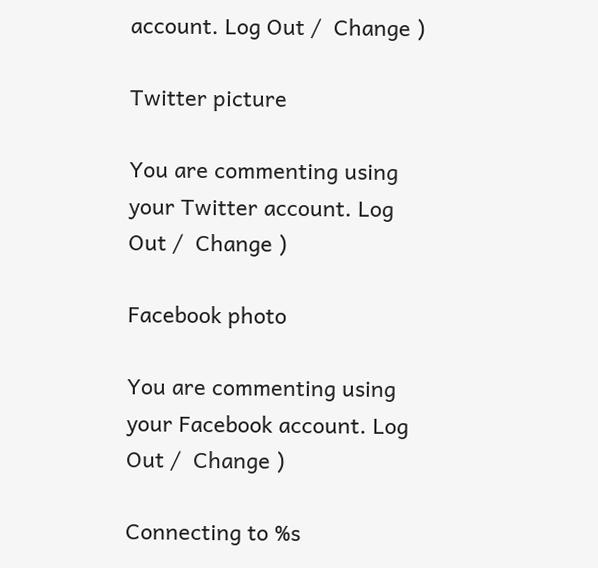account. Log Out /  Change )

Twitter picture

You are commenting using your Twitter account. Log Out /  Change )

Facebook photo

You are commenting using your Facebook account. Log Out /  Change )

Connecting to %s